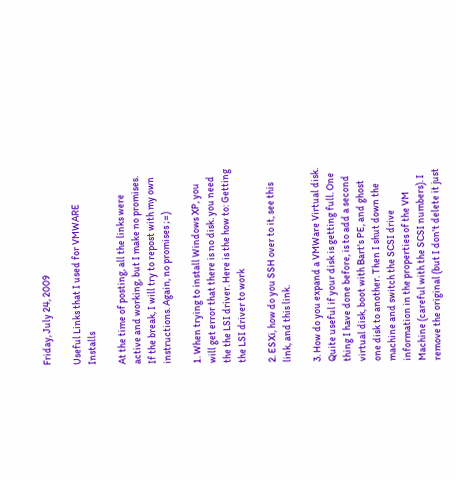Friday, July 24, 2009

Useful Links that I used for VMWARE Installs

At the time of posting, all the links were active and working, but I make no promises. If the break, I will try to repost with my own instructions. Again, no promises ;=)

1. When trying to install Windows XP, you will get error that there is no disk. you need the the LSI driver. Here is the how to: Getting the LSI driver to work

2. ESXi, how do you SSH over to it, see this link, and this link.

3. How do you expand a VMWare Virtual disk. Quite useful if your disk is getting full. One thing I have done before, is to add a second virtual disk, boot with Bart's PE, and ghost one disk to another. Then I shut down the machine and switch the SCSI drive information in the properties of the VM Machine (careful with the SCSI numbers). I remove the original (but I don't delete it just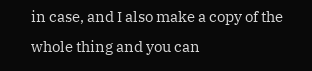in case, and I also make a copy of the whole thing and you can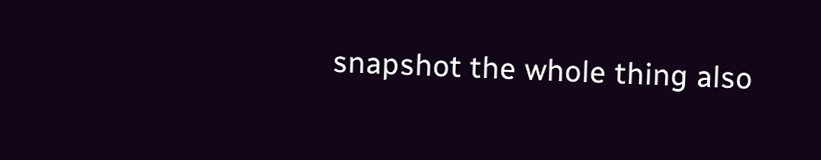snapshot the whole thing also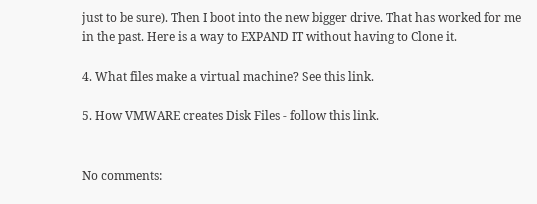just to be sure). Then I boot into the new bigger drive. That has worked for me in the past. Here is a way to EXPAND IT without having to Clone it.

4. What files make a virtual machine? See this link.

5. How VMWARE creates Disk Files - follow this link.


No comments: